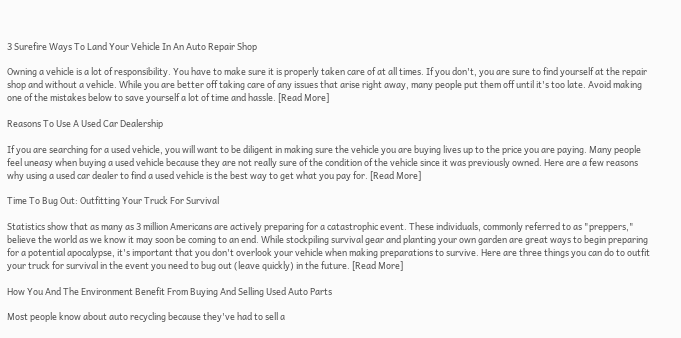3 Surefire Ways To Land Your Vehicle In An Auto Repair Shop

Owning a vehicle is a lot of responsibility. You have to make sure it is properly taken care of at all times. If you don't, you are sure to find yourself at the repair shop and without a vehicle. While you are better off taking care of any issues that arise right away, many people put them off until it's too late. Avoid making one of the mistakes below to save yourself a lot of time and hassle. [Read More]

Reasons To Use A Used Car Dealership

If you are searching for a used vehicle, you will want to be diligent in making sure the vehicle you are buying lives up to the price you are paying. Many people feel uneasy when buying a used vehicle because they are not really sure of the condition of the vehicle since it was previously owned. Here are a few reasons why using a used car dealer to find a used vehicle is the best way to get what you pay for. [Read More]

Time To Bug Out: Outfitting Your Truck For Survival

Statistics show that as many as 3 million Americans are actively preparing for a catastrophic event. These individuals, commonly referred to as "preppers," believe the world as we know it may soon be coming to an end. While stockpiling survival gear and planting your own garden are great ways to begin preparing for a potential apocalypse, it's important that you don't overlook your vehicle when making preparations to survive. Here are three things you can do to outfit your truck for survival in the event you need to bug out (leave quickly) in the future. [Read More]

How You And The Environment Benefit From Buying And Selling Used Auto Parts

Most people know about auto recycling because they've had to sell a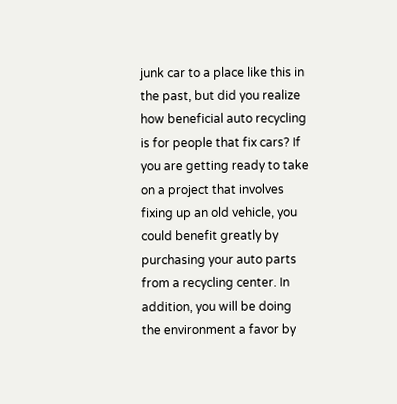junk car to a place like this in the past, but did you realize how beneficial auto recycling is for people that fix cars? If you are getting ready to take on a project that involves fixing up an old vehicle, you could benefit greatly by purchasing your auto parts from a recycling center. In addition, you will be doing the environment a favor by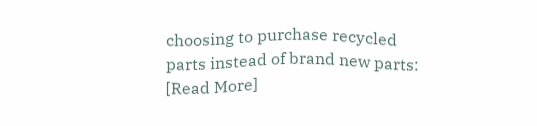choosing to purchase recycled parts instead of brand new parts: [Read More]